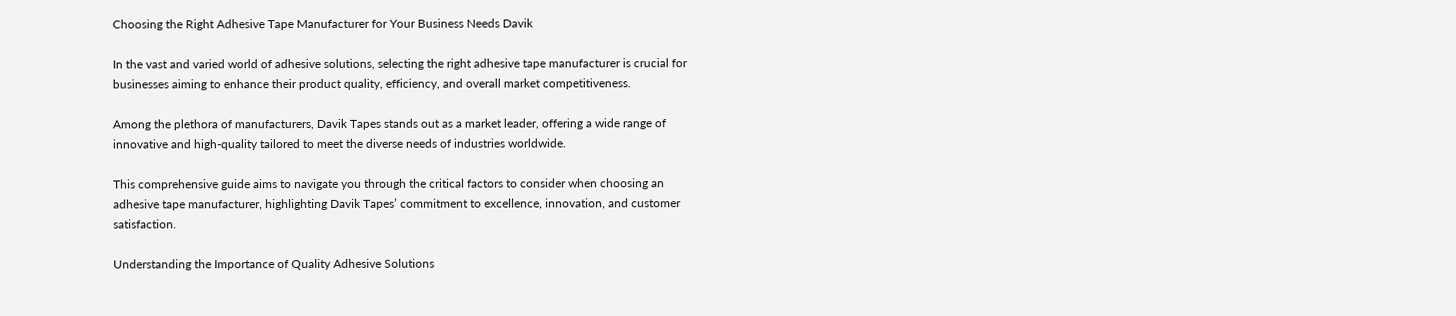Choosing the Right Adhesive Tape Manufacturer for Your Business Needs Davik

In the vast and varied world of adhesive solutions, selecting the right adhesive tape manufacturer is crucial for businesses aiming to enhance their product quality, efficiency, and overall market competitiveness.

Among the plethora of manufacturers, Davik Tapes stands out as a market leader, offering a wide range of innovative and high-quality tailored to meet the diverse needs of industries worldwide.

This comprehensive guide aims to navigate you through the critical factors to consider when choosing an adhesive tape manufacturer, highlighting Davik Tapes’ commitment to excellence, innovation, and customer satisfaction.

Understanding the Importance of Quality Adhesive Solutions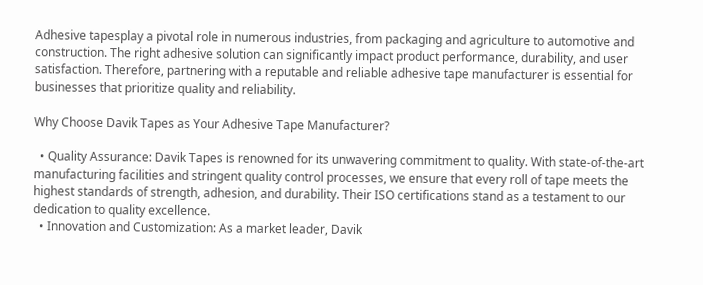Adhesive tapesplay a pivotal role in numerous industries, from packaging and agriculture to automotive and construction. The right adhesive solution can significantly impact product performance, durability, and user satisfaction. Therefore, partnering with a reputable and reliable adhesive tape manufacturer is essential for businesses that prioritize quality and reliability.

Why Choose Davik Tapes as Your Adhesive Tape Manufacturer?

  • Quality Assurance: Davik Tapes is renowned for its unwavering commitment to quality. With state-of-the-art manufacturing facilities and stringent quality control processes, we ensure that every roll of tape meets the highest standards of strength, adhesion, and durability. Their ISO certifications stand as a testament to our dedication to quality excellence.
  • Innovation and Customization: As a market leader, Davik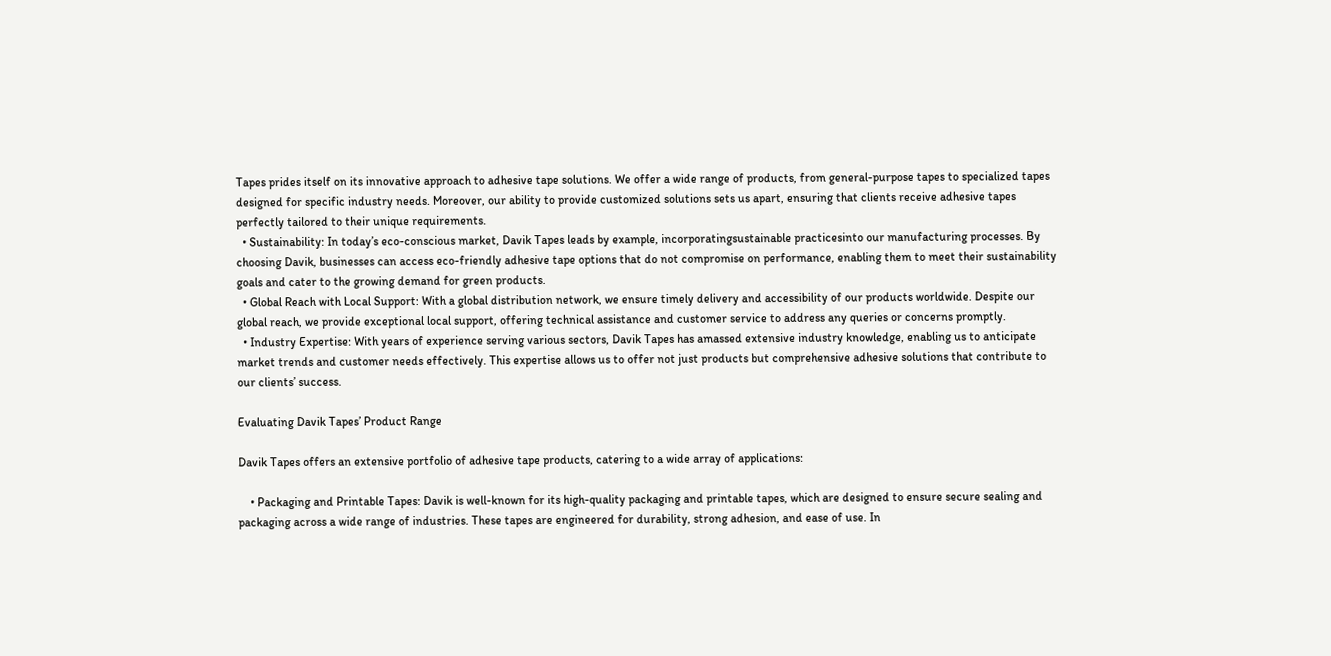Tapes prides itself on its innovative approach to adhesive tape solutions. We offer a wide range of products, from general-purpose tapes to specialized tapes designed for specific industry needs. Moreover, our ability to provide customized solutions sets us apart, ensuring that clients receive adhesive tapes perfectly tailored to their unique requirements.
  • Sustainability: In today’s eco-conscious market, Davik Tapes leads by example, incorporatingsustainable practicesinto our manufacturing processes. By choosing Davik, businesses can access eco-friendly adhesive tape options that do not compromise on performance, enabling them to meet their sustainability goals and cater to the growing demand for green products.
  • Global Reach with Local Support: With a global distribution network, we ensure timely delivery and accessibility of our products worldwide. Despite our global reach, we provide exceptional local support, offering technical assistance and customer service to address any queries or concerns promptly.
  • Industry Expertise: With years of experience serving various sectors, Davik Tapes has amassed extensive industry knowledge, enabling us to anticipate market trends and customer needs effectively. This expertise allows us to offer not just products but comprehensive adhesive solutions that contribute to our clients’ success.

Evaluating Davik Tapes’ Product Range

Davik Tapes offers an extensive portfolio of adhesive tape products, catering to a wide array of applications:

    • Packaging and Printable Tapes: Davik is well-known for its high-quality packaging and printable tapes, which are designed to ensure secure sealing and packaging across a wide range of industries. These tapes are engineered for durability, strong adhesion, and ease of use. In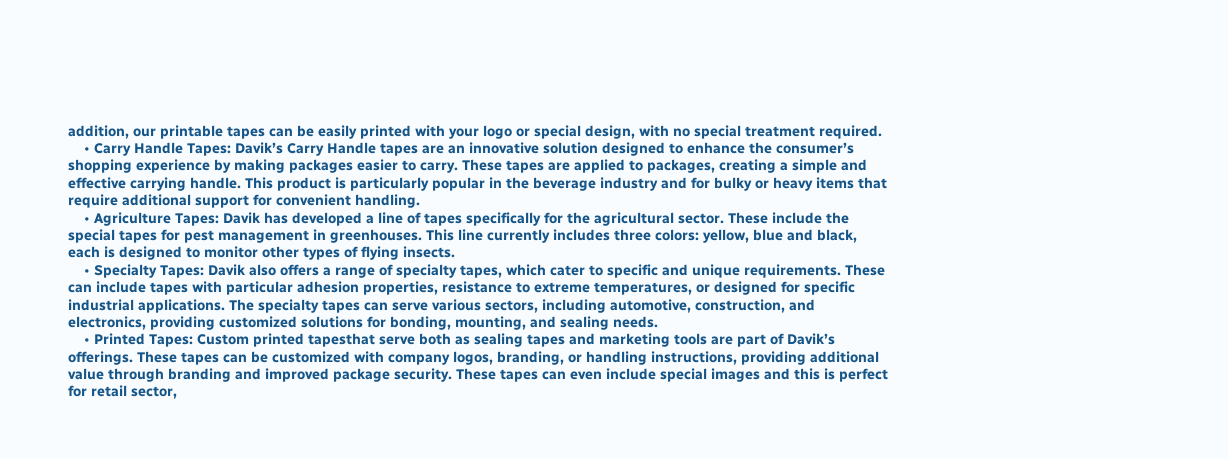addition, our printable tapes can be easily printed with your logo or special design, with no special treatment required.
    • Carry Handle Tapes: Davik’s Carry Handle tapes are an innovative solution designed to enhance the consumer’s shopping experience by making packages easier to carry. These tapes are applied to packages, creating a simple and effective carrying handle. This product is particularly popular in the beverage industry and for bulky or heavy items that require additional support for convenient handling.
    • Agriculture Tapes: Davik has developed a line of tapes specifically for the agricultural sector. These include the special tapes for pest management in greenhouses. This line currently includes three colors: yellow, blue and black, each is designed to monitor other types of flying insects.
    • Specialty Tapes: Davik also offers a range of specialty tapes, which cater to specific and unique requirements. These can include tapes with particular adhesion properties, resistance to extreme temperatures, or designed for specific industrial applications. The specialty tapes can serve various sectors, including automotive, construction, and electronics, providing customized solutions for bonding, mounting, and sealing needs.
    • Printed Tapes: Custom printed tapesthat serve both as sealing tapes and marketing tools are part of Davik’s offerings. These tapes can be customized with company logos, branding, or handling instructions, providing additional value through branding and improved package security. These tapes can even include special images and this is perfect for retail sector,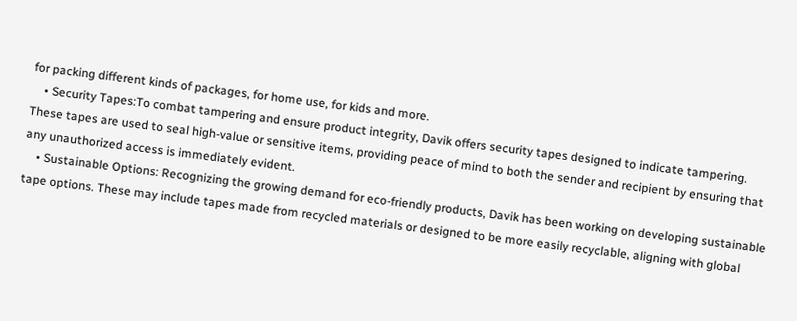for packing different kinds of packages, for home use, for kids and more.
    • Security Tapes:To combat tampering and ensure product integrity, Davik offers security tapes designed to indicate tampering. These tapes are used to seal high-value or sensitive items, providing peace of mind to both the sender and recipient by ensuring that any unauthorized access is immediately evident.
    • Sustainable Options: Recognizing the growing demand for eco-friendly products, Davik has been working on developing sustainable tape options. These may include tapes made from recycled materials or designed to be more easily recyclable, aligning with global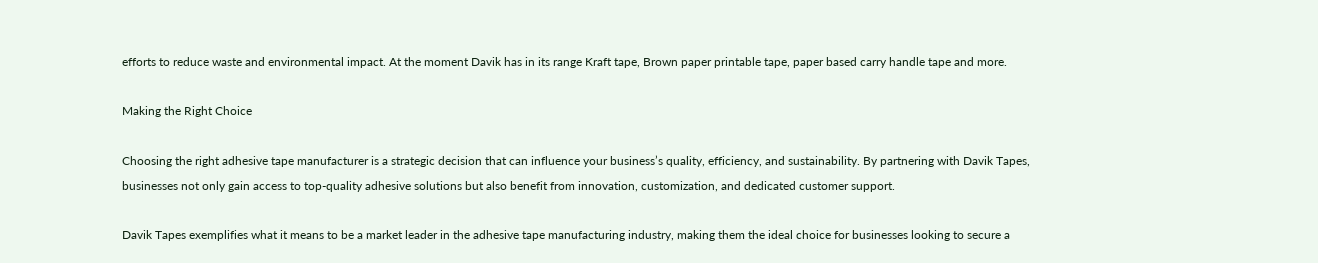efforts to reduce waste and environmental impact. At the moment Davik has in its range Kraft tape, Brown paper printable tape, paper based carry handle tape and more.

Making the Right Choice

Choosing the right adhesive tape manufacturer is a strategic decision that can influence your business’s quality, efficiency, and sustainability. By partnering with Davik Tapes, businesses not only gain access to top-quality adhesive solutions but also benefit from innovation, customization, and dedicated customer support.

Davik Tapes exemplifies what it means to be a market leader in the adhesive tape manufacturing industry, making them the ideal choice for businesses looking to secure a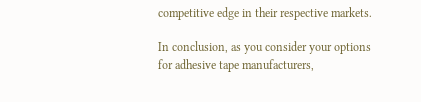competitive edge in their respective markets.

In conclusion, as you consider your options for adhesive tape manufacturers,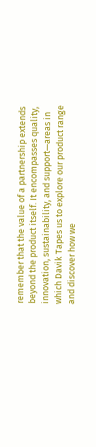remember that the value of a partnership extends beyond the product itself. It encompasses quality, innovation, sustainability, and support—areas in which Davik Tapes us to explore our product range and discover how we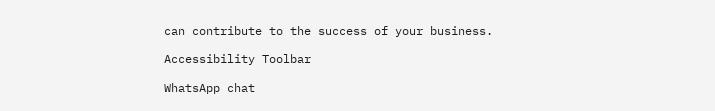can contribute to the success of your business.

Accessibility Toolbar

WhatsApp chat